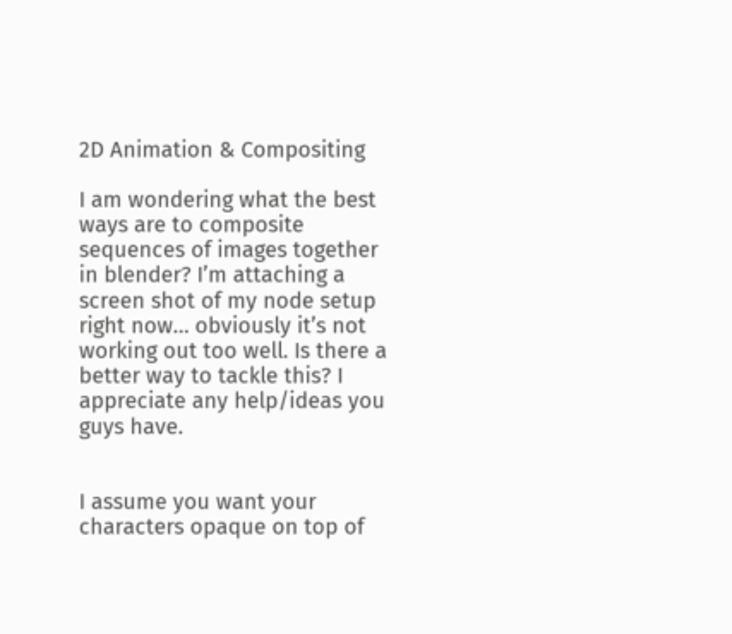2D Animation & Compositing

I am wondering what the best ways are to composite sequences of images together in blender? I’m attaching a screen shot of my node setup right now… obviously it’s not working out too well. Is there a better way to tackle this? I appreciate any help/ideas you guys have.


I assume you want your characters opaque on top of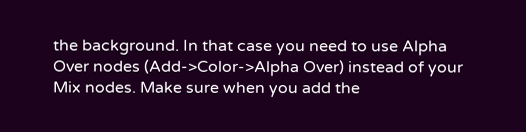the background. In that case you need to use Alpha Over nodes (Add->Color->Alpha Over) instead of your Mix nodes. Make sure when you add the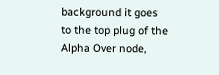background it goes to the top plug of the Alpha Over node,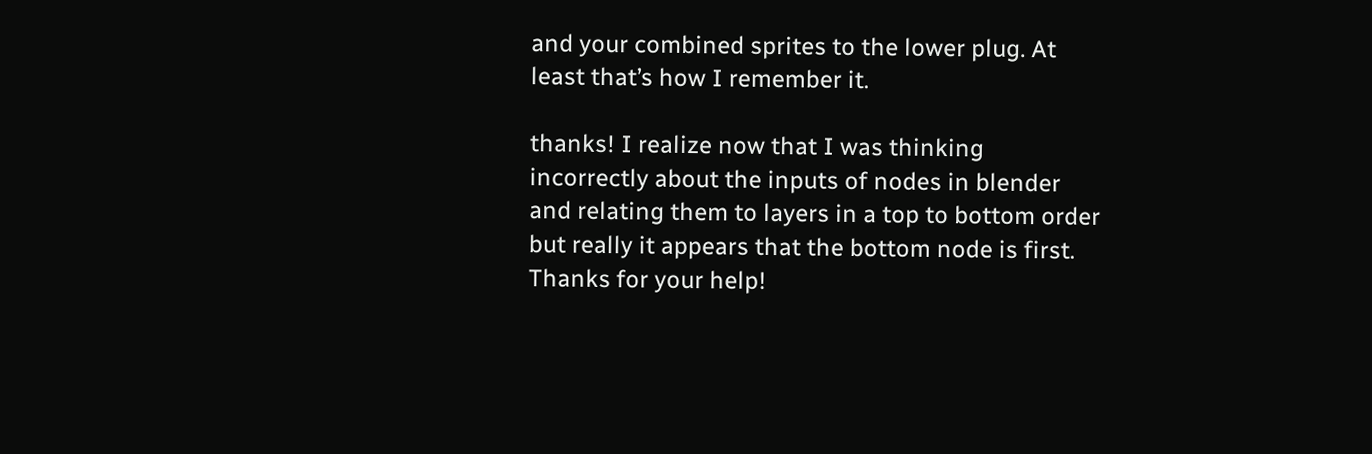and your combined sprites to the lower plug. At least that’s how I remember it.

thanks! I realize now that I was thinking incorrectly about the inputs of nodes in blender and relating them to layers in a top to bottom order but really it appears that the bottom node is first. Thanks for your help!